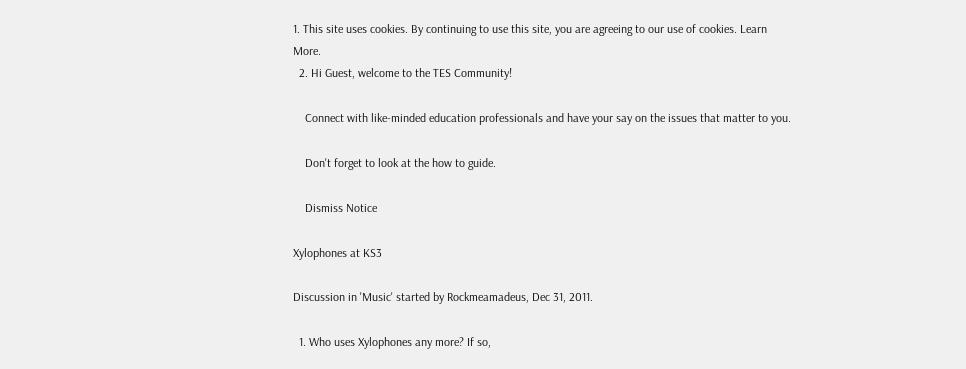1. This site uses cookies. By continuing to use this site, you are agreeing to our use of cookies. Learn More.
  2. Hi Guest, welcome to the TES Community!

    Connect with like-minded education professionals and have your say on the issues that matter to you.

    Don't forget to look at the how to guide.

    Dismiss Notice

Xylophones at KS3

Discussion in 'Music' started by Rockmeamadeus, Dec 31, 2011.

  1. Who uses Xylophones any more? If so,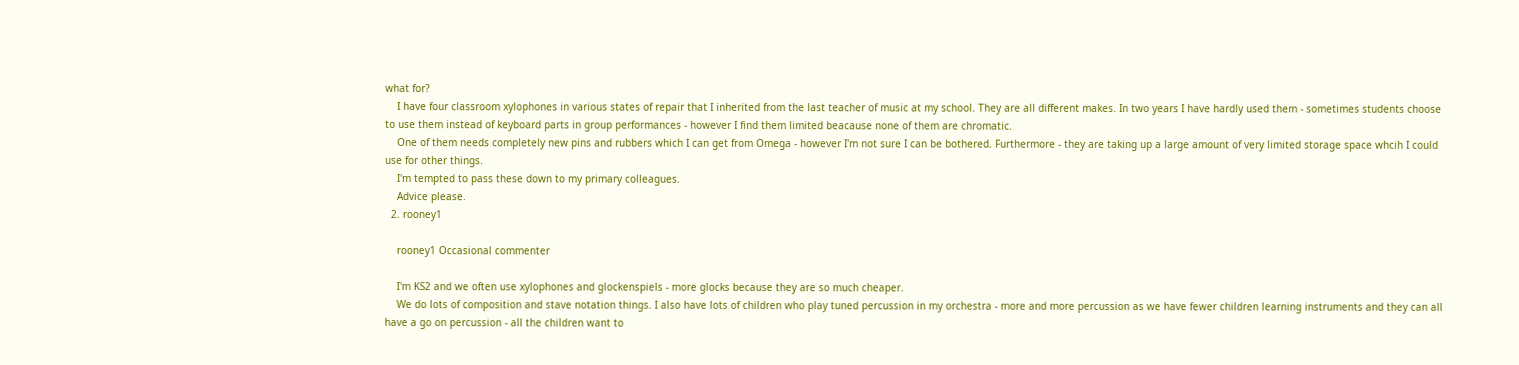what for?
    I have four classroom xylophones in various states of repair that I inherited from the last teacher of music at my school. They are all different makes. In two years I have hardly used them - sometimes students choose to use them instead of keyboard parts in group performances - however I find them limited beacause none of them are chromatic.
    One of them needs completely new pins and rubbers which I can get from Omega - however I'm not sure I can be bothered. Furthermore - they are taking up a large amount of very limited storage space whcih I could use for other things.
    I'm tempted to pass these down to my primary colleagues.
    Advice please.
  2. rooney1

    rooney1 Occasional commenter

    I'm KS2 and we often use xylophones and glockenspiels - more glocks because they are so much cheaper.
    We do lots of composition and stave notation things. I also have lots of children who play tuned percussion in my orchestra - more and more percussion as we have fewer children learning instruments and they can all have a go on percussion - all the children want to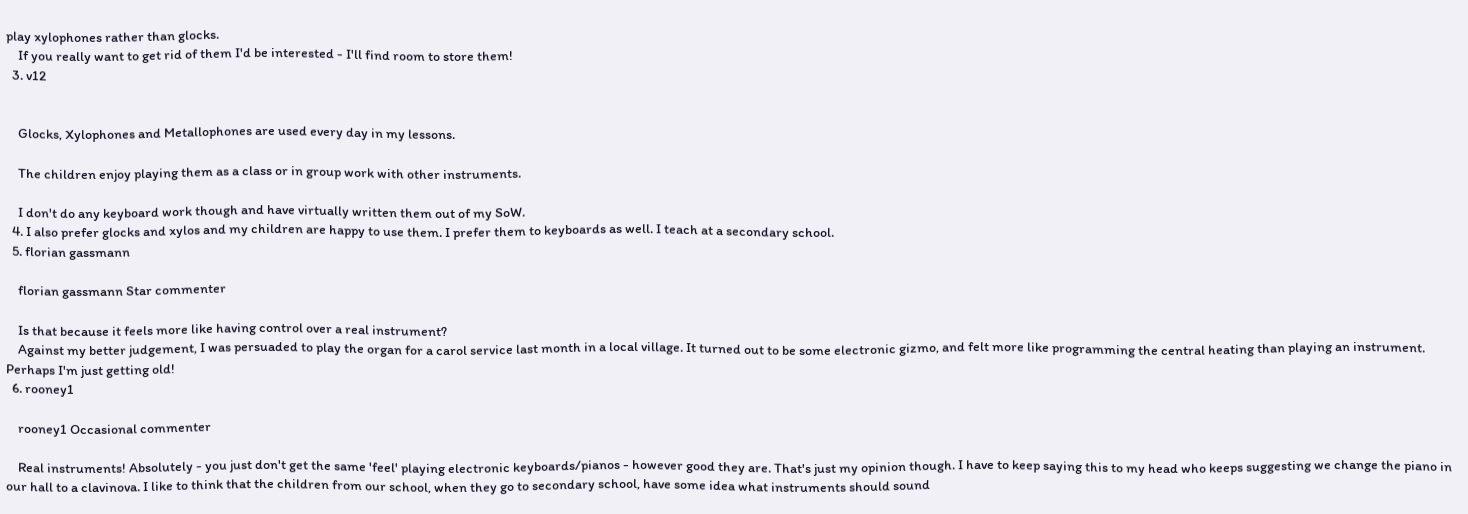play xylophones rather than glocks.
    If you really want to get rid of them I'd be interested - I'll find room to store them!
  3. v12


    Glocks, Xylophones and Metallophones are used every day in my lessons.

    The children enjoy playing them as a class or in group work with other instruments.

    I don't do any keyboard work though and have virtually written them out of my SoW.
  4. I also prefer glocks and xylos and my children are happy to use them. I prefer them to keyboards as well. I teach at a secondary school.
  5. florian gassmann

    florian gassmann Star commenter

    Is that because it feels more like having control over a real instrument?
    Against my better judgement, I was persuaded to play the organ for a carol service last month in a local village. It turned out to be some electronic gizmo, and felt more like programming the central heating than playing an instrument. Perhaps I'm just getting old!
  6. rooney1

    rooney1 Occasional commenter

    Real instruments! Absolutely - you just don't get the same 'feel' playing electronic keyboards/pianos - however good they are. That's just my opinion though. I have to keep saying this to my head who keeps suggesting we change the piano in our hall to a clavinova. I like to think that the children from our school, when they go to secondary school, have some idea what instruments should sound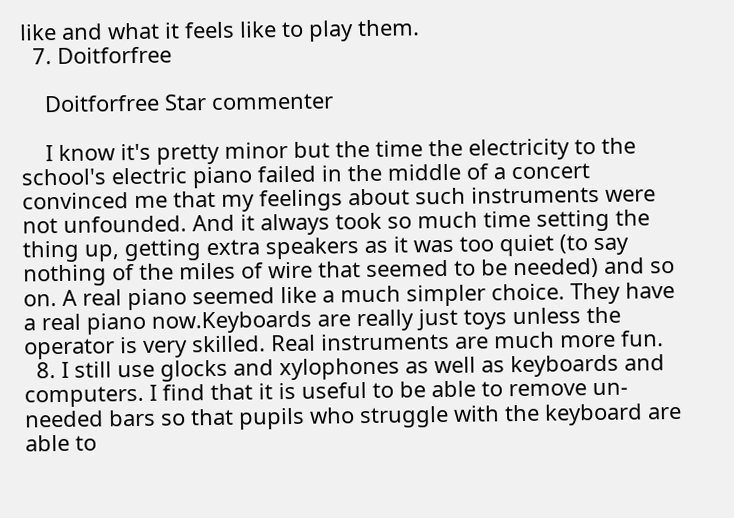like and what it feels like to play them.
  7. Doitforfree

    Doitforfree Star commenter

    I know it's pretty minor but the time the electricity to the school's electric piano failed in the middle of a concert convinced me that my feelings about such instruments were not unfounded. And it always took so much time setting the thing up, getting extra speakers as it was too quiet (to say nothing of the miles of wire that seemed to be needed) and so on. A real piano seemed like a much simpler choice. They have a real piano now.Keyboards are really just toys unless the operator is very skilled. Real instruments are much more fun.
  8. I still use glocks and xylophones as well as keyboards and computers. I find that it is useful to be able to remove un-needed bars so that pupils who struggle with the keyboard are able to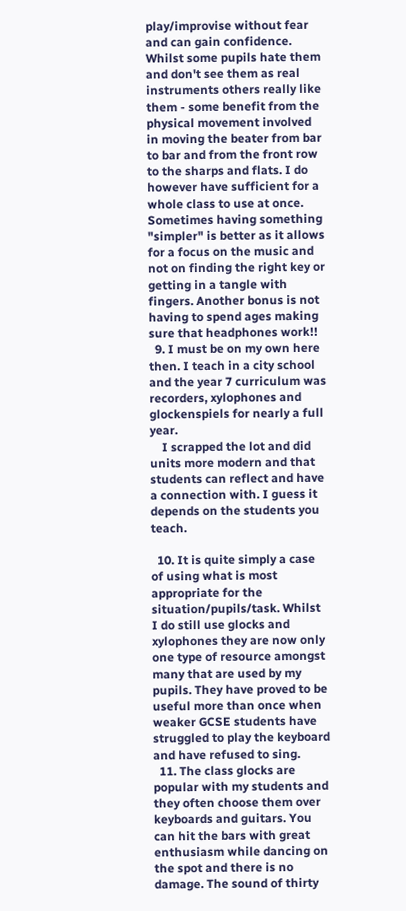play/improvise without fear and can gain confidence. Whilst some pupils hate them and don't see them as real instruments others really like them - some benefit from the physical movement involved in moving the beater from bar to bar and from the front row to the sharps and flats. I do however have sufficient for a whole class to use at once. Sometimes having something "simpler" is better as it allows for a focus on the music and not on finding the right key or getting in a tangle with fingers. Another bonus is not having to spend ages making sure that headphones work!!
  9. I must be on my own here then. I teach in a city school and the year 7 curriculum was recorders, xylophones and glockenspiels for nearly a full year.
    I scrapped the lot and did units more modern and that students can reflect and have a connection with. I guess it depends on the students you teach.

  10. It is quite simply a case of using what is most appropriate for the situation/pupils/task. Whilst I do still use glocks and xylophones they are now only one type of resource amongst many that are used by my pupils. They have proved to be useful more than once when weaker GCSE students have struggled to play the keyboard and have refused to sing.
  11. The class glocks are popular with my students and they often choose them over keyboards and guitars. You can hit the bars with great enthusiasm while dancing on the spot and there is no damage. The sound of thirty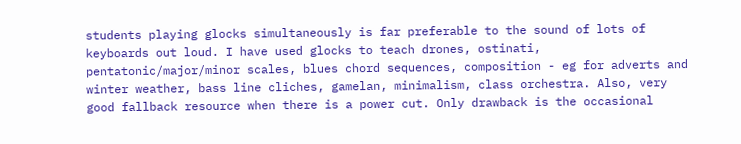students playing glocks simultaneously is far preferable to the sound of lots of keyboards out loud. I have used glocks to teach drones, ostinati, pentatonic/major/minor scales, blues chord sequences, composition - eg for adverts and winter weather, bass line cliches, gamelan, minimalism, class orchestra. Also, very good fallback resource when there is a power cut. Only drawback is the occasional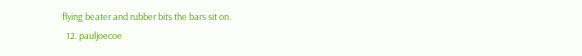flying beater and rubber bits the bars sit on.
  12. pauljoecoe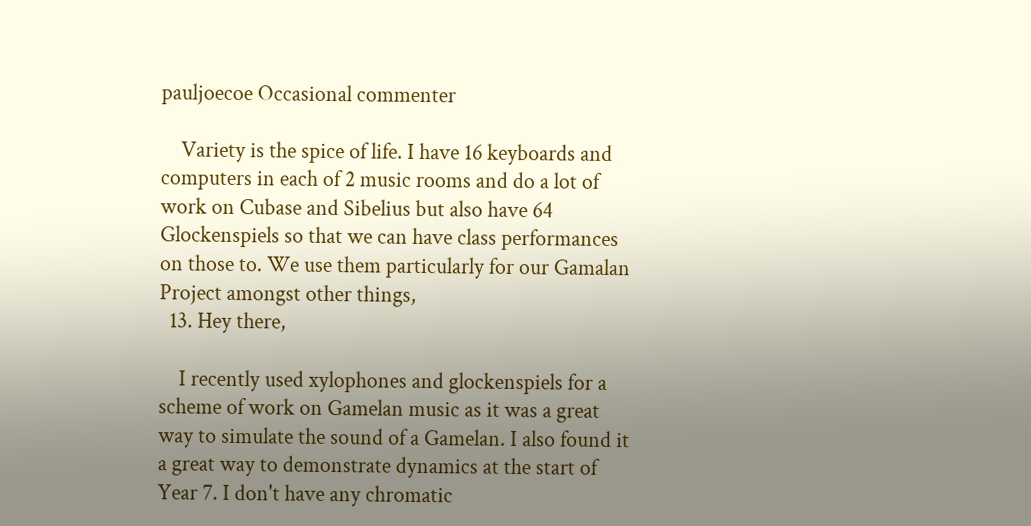pauljoecoe Occasional commenter

    Variety is the spice of life. I have 16 keyboards and computers in each of 2 music rooms and do a lot of work on Cubase and Sibelius but also have 64 Glockenspiels so that we can have class performances on those to. We use them particularly for our Gamalan Project amongst other things,
  13. Hey there,

    I recently used xylophones and glockenspiels for a scheme of work on Gamelan music as it was a great way to simulate the sound of a Gamelan. I also found it a great way to demonstrate dynamics at the start of Year 7. I don't have any chromatic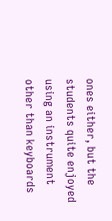ones either, but the students quite enjoyed using an instrument other than keyboards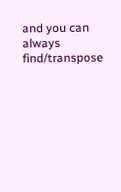and you can always find/transpose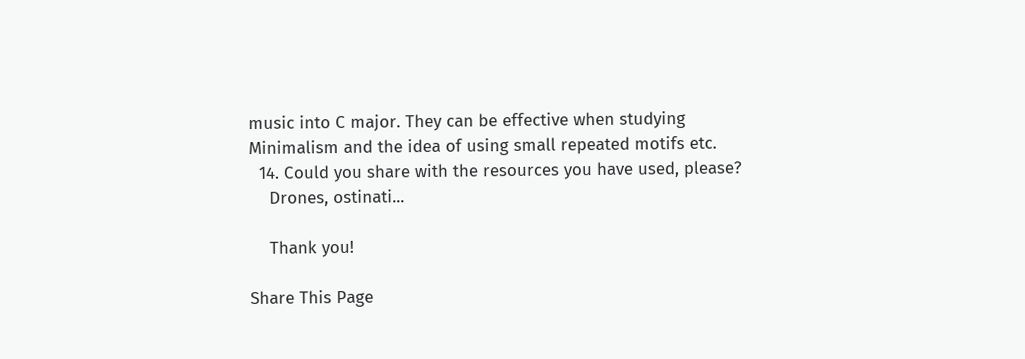music into C major. They can be effective when studying Minimalism and the idea of using small repeated motifs etc.
  14. Could you share with the resources you have used, please?
    Drones, ostinati...

    Thank you!

Share This Page